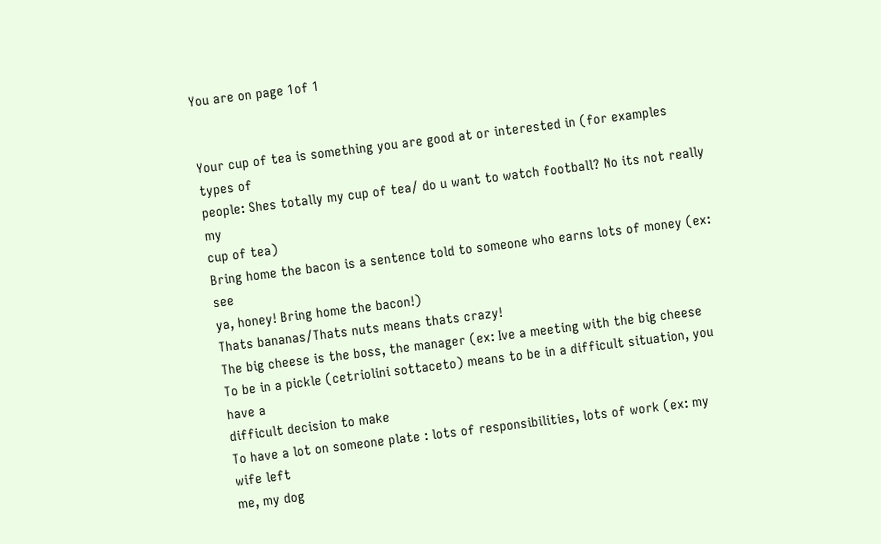You are on page 1of 1


Your cup of tea is something you are good at or interested in (for examples types of
people: Shes totally my cup of tea/ do u want to watch football? No its not really my
cup of tea)
Bring home the bacon is a sentence told to someone who earns lots of money (ex: see
ya, honey! Bring home the bacon!)
Thats bananas/Thats nuts means thats crazy!
The big cheese is the boss, the manager (ex: Ive a meeting with the big cheese
To be in a pickle (cetriolini sottaceto) means to be in a difficult situation, you have a
difficult decision to make
To have a lot on someone plate : lots of responsibilities, lots of work (ex: my wife left
me, my dog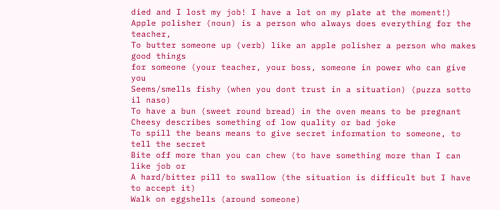died and I lost my job! I have a lot on my plate at the moment!)
Apple polisher (noun) is a person who always does everything for the teacher,
To butter someone up (verb) like an apple polisher a person who makes good things
for someone (your teacher, your boss, someone in power who can give you
Seems/smells fishy (when you dont trust in a situation) (puzza sotto il naso)
To have a bun (sweet round bread) in the oven means to be pregnant
Cheesy describes something of low quality or bad joke
To spill the beans means to give secret information to someone, to tell the secret
Bite off more than you can chew (to have something more than I can like job or
A hard/bitter pill to swallow (the situation is difficult but I have to accept it)
Walk on eggshells (around someone)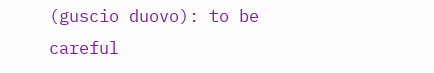(guscio duovo): to be careful